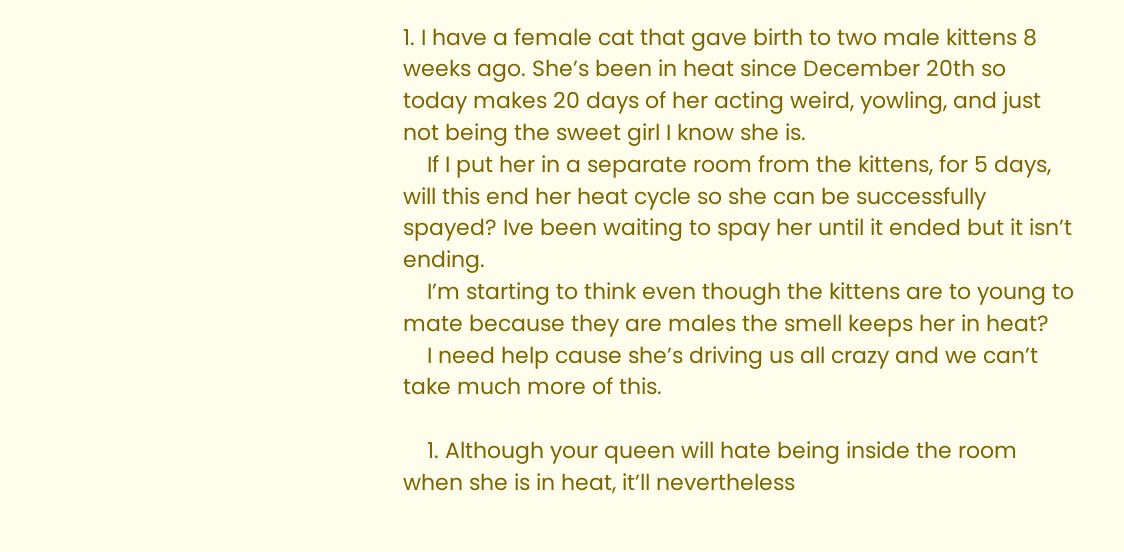1. I have a female cat that gave birth to two male kittens 8 weeks ago. She’s been in heat since December 20th so today makes 20 days of her acting weird, yowling, and just not being the sweet girl I know she is.
    If I put her in a separate room from the kittens, for 5 days, will this end her heat cycle so she can be successfully spayed? Ive been waiting to spay her until it ended but it isn’t ending.
    I’m starting to think even though the kittens are to young to mate because they are males the smell keeps her in heat?
    I need help cause she’s driving us all crazy and we can’t take much more of this.

    1. Although your queen will hate being inside the room when she is in heat, it’ll nevertheless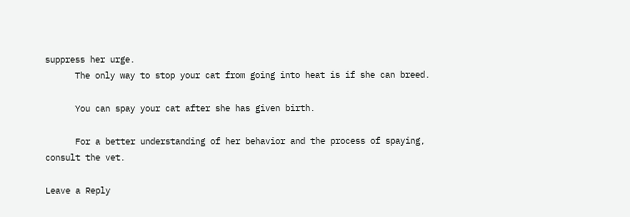suppress her urge.
      The only way to stop your cat from going into heat is if she can breed.

      You can spay your cat after she has given birth.

      For a better understanding of her behavior and the process of spaying, consult the vet.

Leave a Reply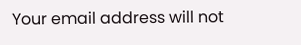Your email address will not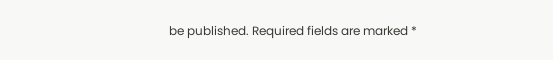be published. Required fields are marked *